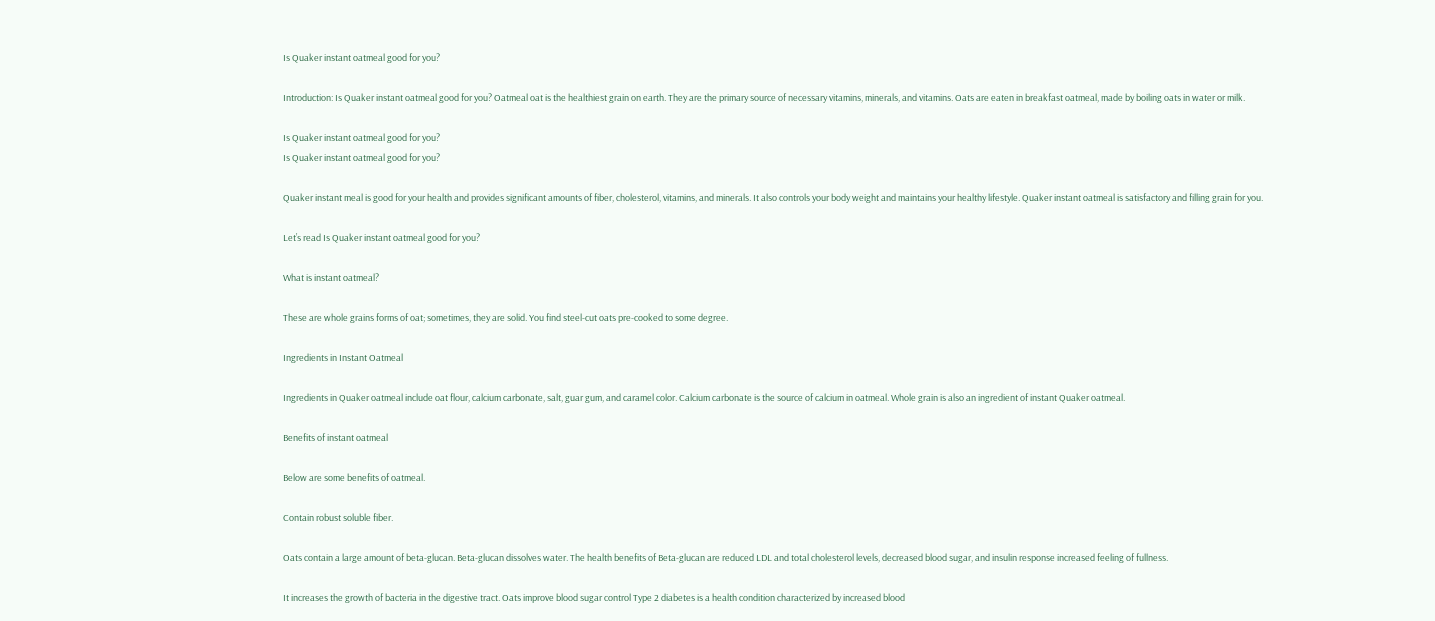Is Quaker instant oatmeal good for you?

Introduction: Is Quaker instant oatmeal good for you? Oatmeal oat is the healthiest grain on earth. They are the primary source of necessary vitamins, minerals, and vitamins. Oats are eaten in breakfast oatmeal, made by boiling oats in water or milk.

Is Quaker instant oatmeal good for you?
Is Quaker instant oatmeal good for you?

Quaker instant meal is good for your health and provides significant amounts of fiber, cholesterol, vitamins, and minerals. It also controls your body weight and maintains your healthy lifestyle. Quaker instant oatmeal is satisfactory and filling grain for you.

Let’s read Is Quaker instant oatmeal good for you?

What is instant oatmeal?

These are whole grains forms of oat; sometimes, they are solid. You find steel-cut oats pre-cooked to some degree.

Ingredients in Instant Oatmeal

Ingredients in Quaker oatmeal include oat flour, calcium carbonate, salt, guar gum, and caramel color. Calcium carbonate is the source of calcium in oatmeal. Whole grain is also an ingredient of instant Quaker oatmeal.

Benefits of instant oatmeal

Below are some benefits of oatmeal.

Contain robust soluble fiber.

Oats contain a large amount of beta-glucan. Beta-glucan dissolves water. The health benefits of Beta-glucan are reduced LDL and total cholesterol levels, decreased blood sugar, and insulin response increased feeling of fullness.

It increases the growth of bacteria in the digestive tract. Oats improve blood sugar control Type 2 diabetes is a health condition characterized by increased blood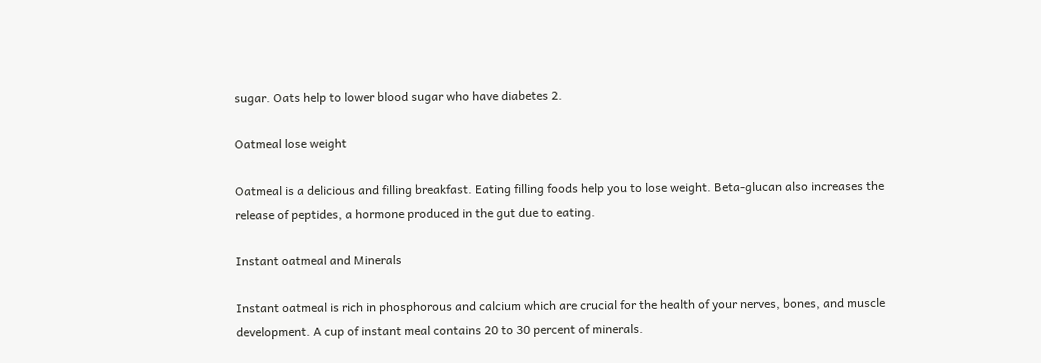sugar. Oats help to lower blood sugar who have diabetes 2.

Oatmeal lose weight

Oatmeal is a delicious and filling breakfast. Eating filling foods help you to lose weight. Beta-glucan also increases the release of peptides, a hormone produced in the gut due to eating.

Instant oatmeal and Minerals

Instant oatmeal is rich in phosphorous and calcium which are crucial for the health of your nerves, bones, and muscle development. A cup of instant meal contains 20 to 30 percent of minerals.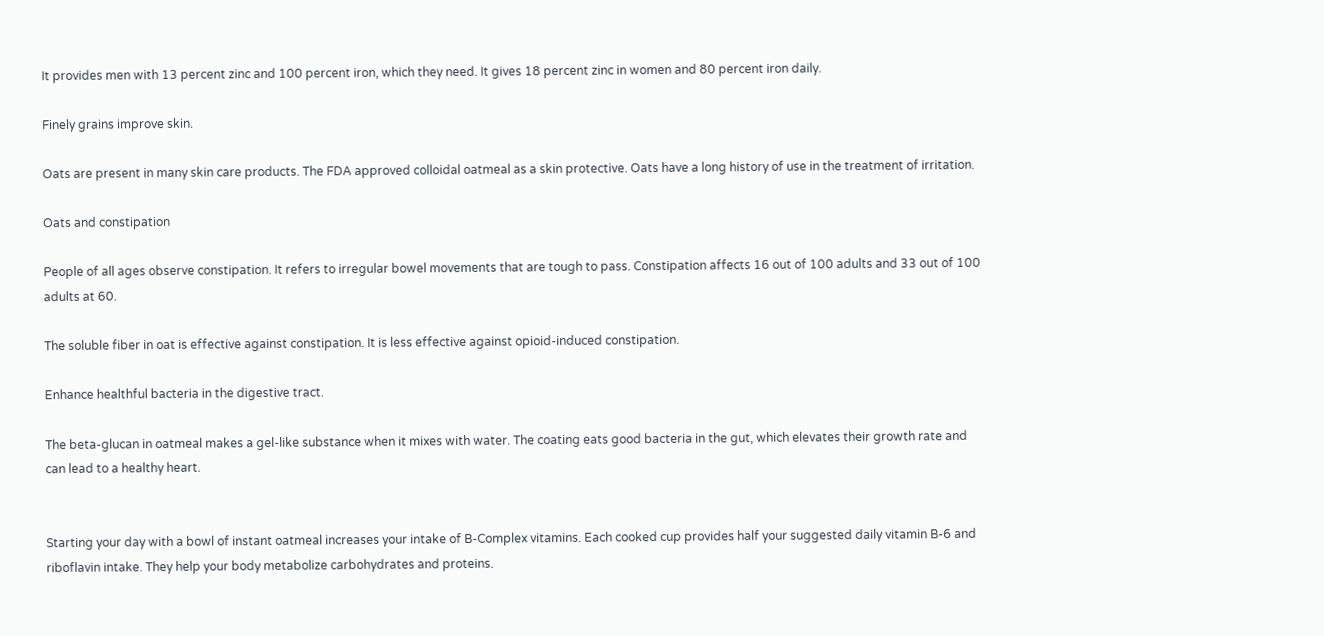It provides men with 13 percent zinc and 100 percent iron, which they need. It gives 18 percent zinc in women and 80 percent iron daily.

Finely grains improve skin.

Oats are present in many skin care products. The FDA approved colloidal oatmeal as a skin protective. Oats have a long history of use in the treatment of irritation.

Oats and constipation

People of all ages observe constipation. It refers to irregular bowel movements that are tough to pass. Constipation affects 16 out of 100 adults and 33 out of 100 adults at 60.

The soluble fiber in oat is effective against constipation. It is less effective against opioid-induced constipation.

Enhance healthful bacteria in the digestive tract.

The beta-glucan in oatmeal makes a gel-like substance when it mixes with water. The coating eats good bacteria in the gut, which elevates their growth rate and can lead to a healthy heart.


Starting your day with a bowl of instant oatmeal increases your intake of B-Complex vitamins. Each cooked cup provides half your suggested daily vitamin B-6 and riboflavin intake. They help your body metabolize carbohydrates and proteins.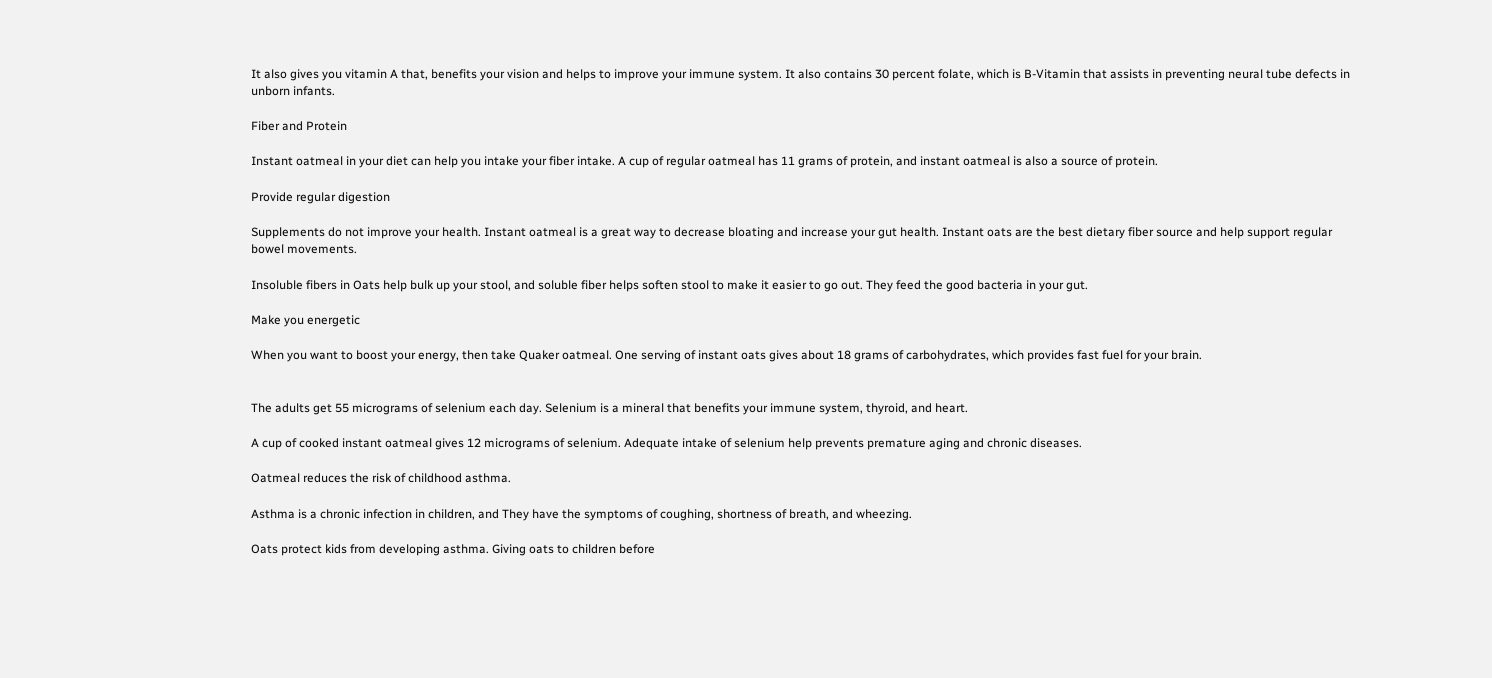It also gives you vitamin A that, benefits your vision and helps to improve your immune system. It also contains 30 percent folate, which is B-Vitamin that assists in preventing neural tube defects in unborn infants.

Fiber and Protein

Instant oatmeal in your diet can help you intake your fiber intake. A cup of regular oatmeal has 11 grams of protein, and instant oatmeal is also a source of protein.

Provide regular digestion

Supplements do not improve your health. Instant oatmeal is a great way to decrease bloating and increase your gut health. Instant oats are the best dietary fiber source and help support regular bowel movements.

Insoluble fibers in Oats help bulk up your stool, and soluble fiber helps soften stool to make it easier to go out. They feed the good bacteria in your gut.

Make you energetic

When you want to boost your energy, then take Quaker oatmeal. One serving of instant oats gives about 18 grams of carbohydrates, which provides fast fuel for your brain.


The adults get 55 micrograms of selenium each day. Selenium is a mineral that benefits your immune system, thyroid, and heart.

A cup of cooked instant oatmeal gives 12 micrograms of selenium. Adequate intake of selenium help prevents premature aging and chronic diseases.

Oatmeal reduces the risk of childhood asthma.

Asthma is a chronic infection in children, and They have the symptoms of coughing, shortness of breath, and wheezing.

Oats protect kids from developing asthma. Giving oats to children before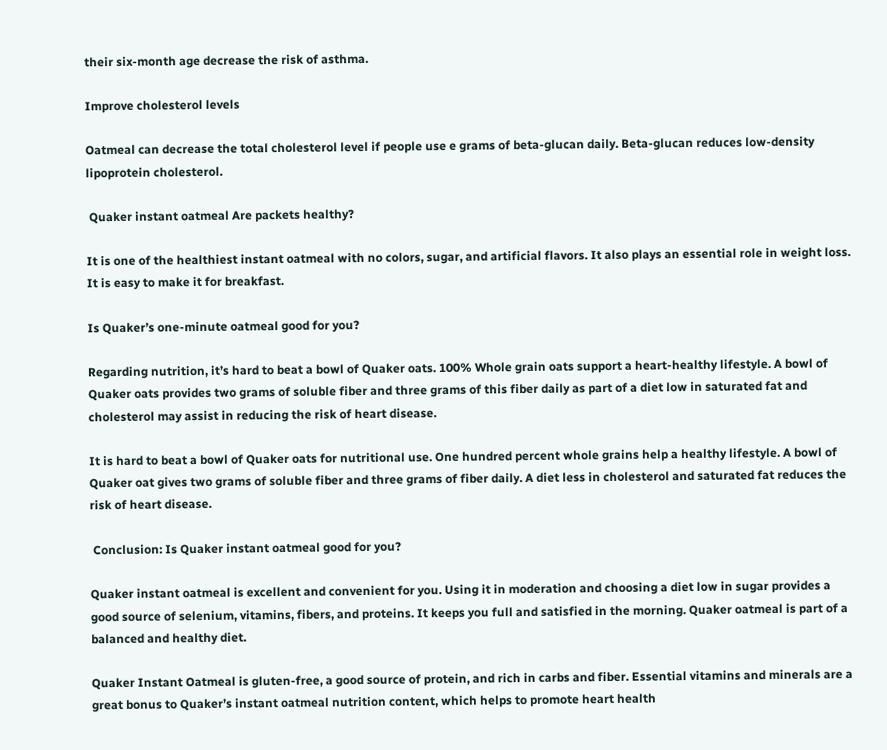their six-month age decrease the risk of asthma.

Improve cholesterol levels

Oatmeal can decrease the total cholesterol level if people use e grams of beta-glucan daily. Beta-glucan reduces low-density lipoprotein cholesterol.

 Quaker instant oatmeal Are packets healthy?

It is one of the healthiest instant oatmeal with no colors, sugar, and artificial flavors. It also plays an essential role in weight loss. It is easy to make it for breakfast.

Is Quaker’s one-minute oatmeal good for you?

Regarding nutrition, it’s hard to beat a bowl of Quaker oats. 100% Whole grain oats support a heart-healthy lifestyle. A bowl of Quaker oats provides two grams of soluble fiber and three grams of this fiber daily as part of a diet low in saturated fat and cholesterol may assist in reducing the risk of heart disease.

It is hard to beat a bowl of Quaker oats for nutritional use. One hundred percent whole grains help a healthy lifestyle. A bowl of Quaker oat gives two grams of soluble fiber and three grams of fiber daily. A diet less in cholesterol and saturated fat reduces the risk of heart disease.

 Conclusion: Is Quaker instant oatmeal good for you?

Quaker instant oatmeal is excellent and convenient for you. Using it in moderation and choosing a diet low in sugar provides a good source of selenium, vitamins, fibers, and proteins. It keeps you full and satisfied in the morning. Quaker oatmeal is part of a balanced and healthy diet.

Quaker Instant Oatmeal is gluten-free, a good source of protein, and rich in carbs and fiber. Essential vitamins and minerals are a great bonus to Quaker’s instant oatmeal nutrition content, which helps to promote heart health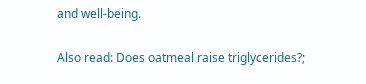and well-being.

Also read: Does oatmeal raise triglycerides?;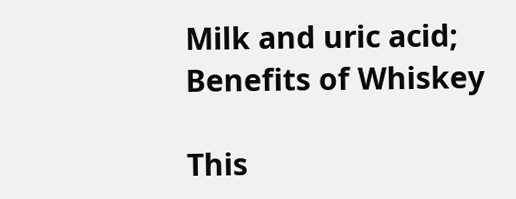Milk and uric acid; Benefits of Whiskey

This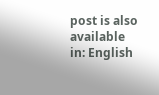post is also available in: English